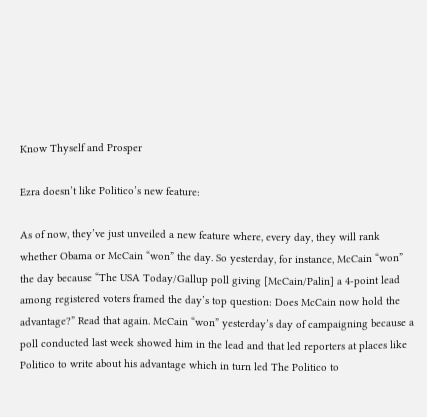Know Thyself and Prosper

Ezra doesn’t like Politico’s new feature:

As of now, they’ve just unveiled a new feature where, every day, they will rank whether Obama or McCain “won” the day. So yesterday, for instance, McCain “won” the day because “The USA Today/Gallup poll giving [McCain/Palin] a 4-point lead among registered voters framed the day’s top question: Does McCain now hold the advantage?” Read that again. McCain “won” yesterday’s day of campaigning because a poll conducted last week showed him in the lead and that led reporters at places like Politico to write about his advantage which in turn led The Politico to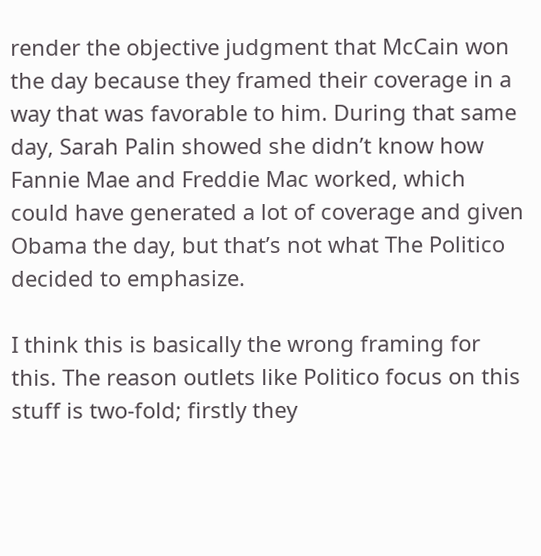render the objective judgment that McCain won the day because they framed their coverage in a way that was favorable to him. During that same day, Sarah Palin showed she didn’t know how Fannie Mae and Freddie Mac worked, which could have generated a lot of coverage and given Obama the day, but that’s not what The Politico decided to emphasize.

I think this is basically the wrong framing for this. The reason outlets like Politico focus on this stuff is two-fold; firstly they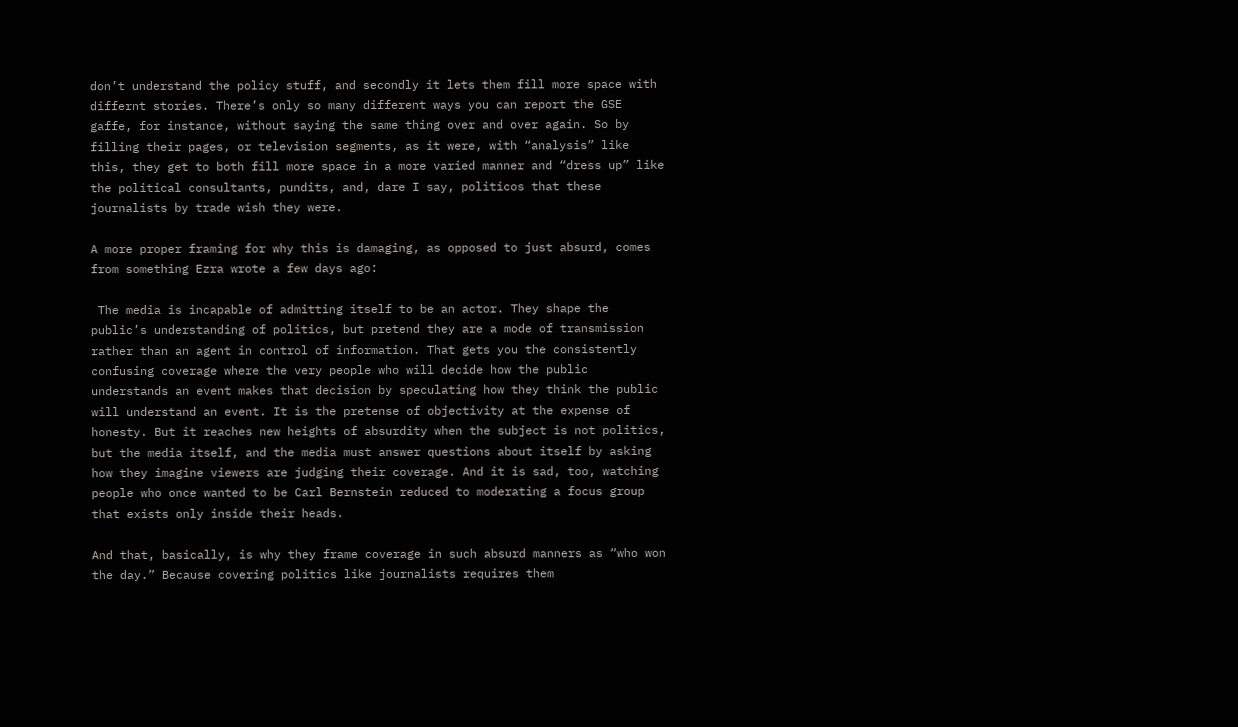don’t understand the policy stuff, and secondly it lets them fill more space with differnt stories. There’s only so many different ways you can report the GSE gaffe, for instance, without saying the same thing over and over again. So by filling their pages, or television segments, as it were, with “analysis” like this, they get to both fill more space in a more varied manner and “dress up” like the political consultants, pundits, and, dare I say, politicos that these journalists by trade wish they were.

A more proper framing for why this is damaging, as opposed to just absurd, comes from something Ezra wrote a few days ago:

 The media is incapable of admitting itself to be an actor. They shape the public’s understanding of politics, but pretend they are a mode of transmission rather than an agent in control of information. That gets you the consistently confusing coverage where the very people who will decide how the public understands an event makes that decision by speculating how they think the public will understand an event. It is the pretense of objectivity at the expense of honesty. But it reaches new heights of absurdity when the subject is not politics, but the media itself, and the media must answer questions about itself by asking how they imagine viewers are judging their coverage. And it is sad, too, watching people who once wanted to be Carl Bernstein reduced to moderating a focus group that exists only inside their heads.

And that, basically, is why they frame coverage in such absurd manners as “who won the day.” Because covering politics like journalists requires them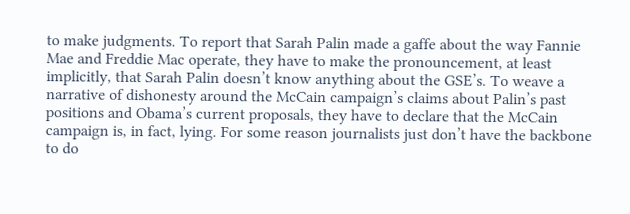to make judgments. To report that Sarah Palin made a gaffe about the way Fannie Mae and Freddie Mac operate, they have to make the pronouncement, at least implicitly, that Sarah Palin doesn’t know anything about the GSE’s. To weave a narrative of dishonesty around the McCain campaign’s claims about Palin’s past positions and Obama’s current proposals, they have to declare that the McCain campaign is, in fact, lying. For some reason journalists just don’t have the backbone to do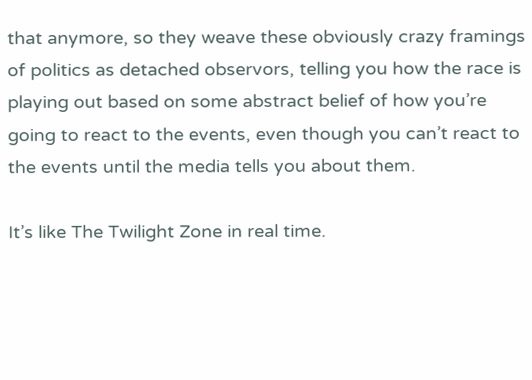that anymore, so they weave these obviously crazy framings of politics as detached observors, telling you how the race is playing out based on some abstract belief of how you’re going to react to the events, even though you can’t react to the events until the media tells you about them.

It’s like The Twilight Zone in real time.